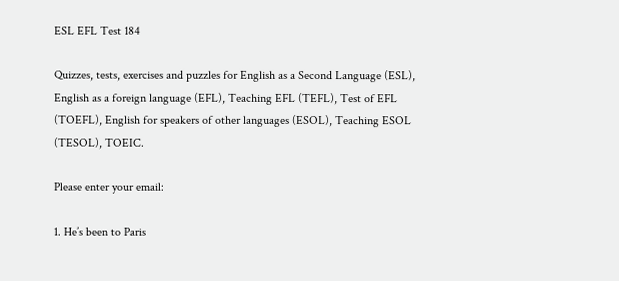ESL EFL Test 184

Quizzes, tests, exercises and puzzles for English as a Second Language (ESL), English as a foreign language (EFL), Teaching EFL (TEFL), Test of EFL (TOEFL), English for speakers of other languages (ESOL), Teaching ESOL (TESOL), TOEIC.

Please enter your email:

1. He’s been to Paris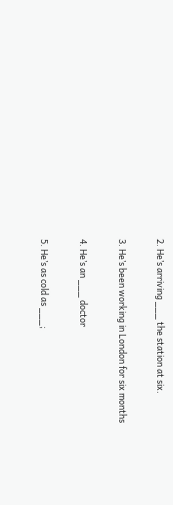2. He’s arriving ___ the station at six.


3. He’s been working in London for six months


4. He’s an ___ doctor


5. He’s as cold as ___;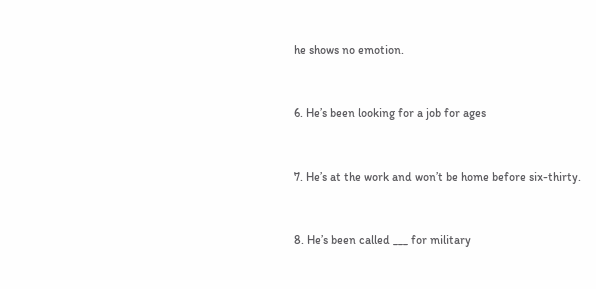he shows no emotion.


6. He’s been looking for a job for ages


7. He’s at the work and won’t be home before six-thirty.


8. He’s been called ___ for military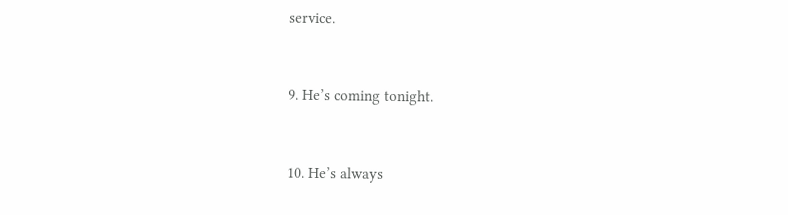service.


9. He’s coming tonight.


10. He’s always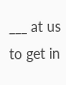___ at us to get in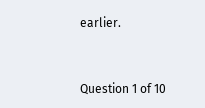earlier.


Question 1 of 10